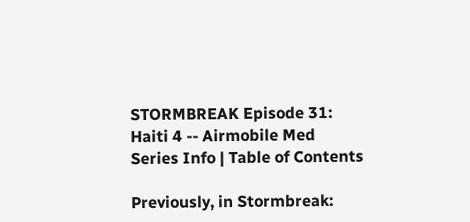STORMBREAK Episode 31: Haiti 4 -- Airmobile Med
Series Info | Table of Contents

Previously, in Stormbreak: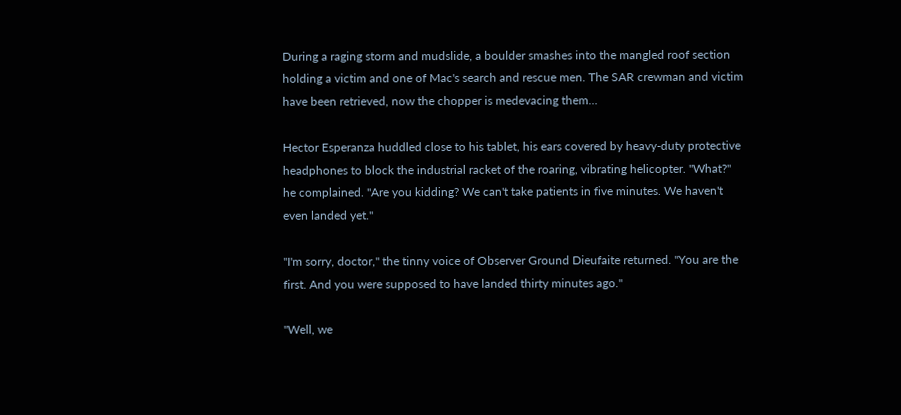During a raging storm and mudslide, a boulder smashes into the mangled roof section holding a victim and one of Mac's search and rescue men. The SAR crewman and victim have been retrieved, now the chopper is medevacing them…

Hector Esperanza huddled close to his tablet, his ears covered by heavy-duty protective headphones to block the industrial racket of the roaring, vibrating helicopter. "What?" he complained. "Are you kidding? We can't take patients in five minutes. We haven't even landed yet."

"I'm sorry, doctor," the tinny voice of Observer Ground Dieufaite returned. "You are the first. And you were supposed to have landed thirty minutes ago."

"Well, we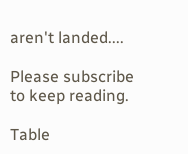aren't landed....

Please subscribe to keep reading.

Table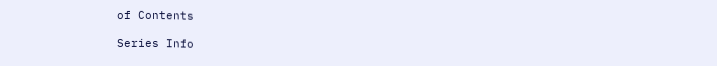of Contents

Series Info